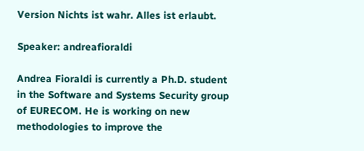Version Nichts ist wahr. Alles ist erlaubt.

Speaker: andreafioraldi

Andrea Fioraldi is currently a Ph.D. student in the Software and Systems Security group of EURECOM. He is working on new methodologies to improve the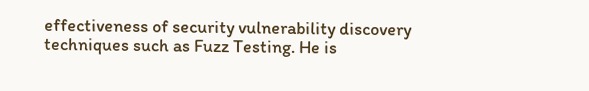effectiveness of security vulnerability discovery techniques such as Fuzz Testing. He is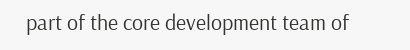part of the core development team of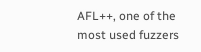AFL++, one of the most used fuzzers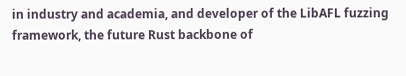in industry and academia, and developer of the LibAFL fuzzing framework, the future Rust backbone of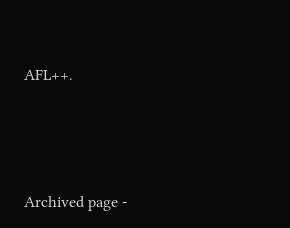AFL++.




Archived page -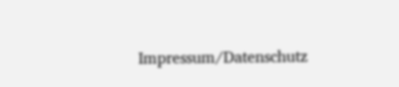Impressum/Datenschutz